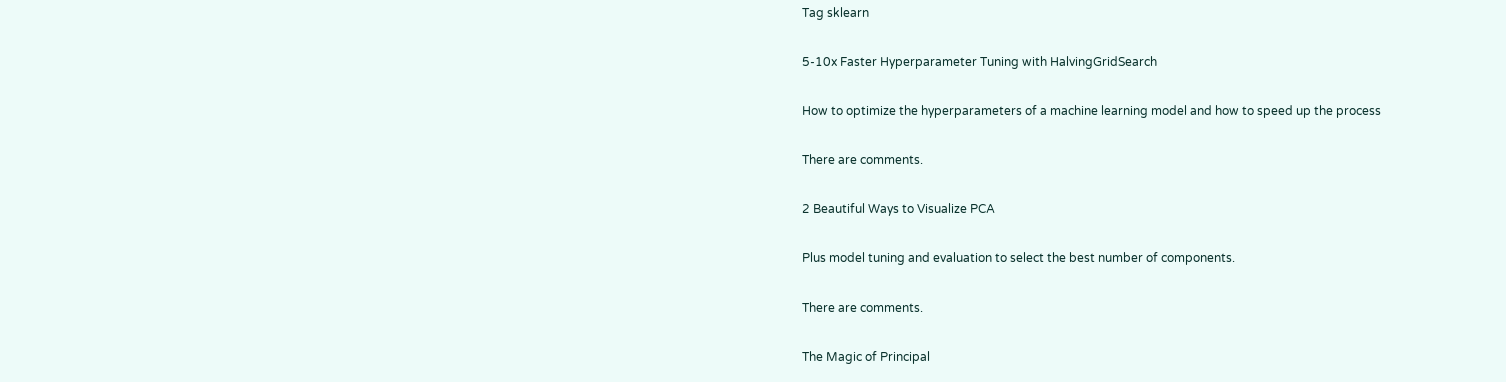Tag sklearn

5-10x Faster Hyperparameter Tuning with HalvingGridSearch

How to optimize the hyperparameters of a machine learning model and how to speed up the process

There are comments.

2 Beautiful Ways to Visualize PCA

Plus model tuning and evaluation to select the best number of components.

There are comments.

The Magic of Principal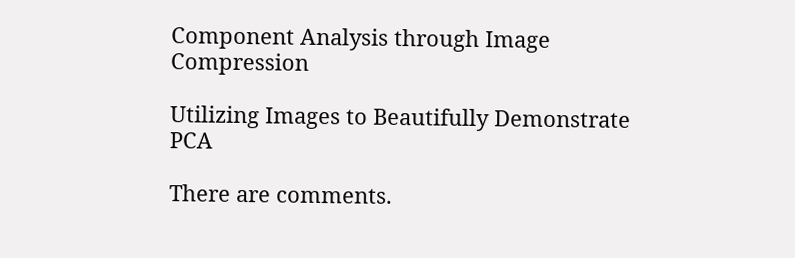Component Analysis through Image Compression

Utilizing Images to Beautifully Demonstrate PCA

There are comments.